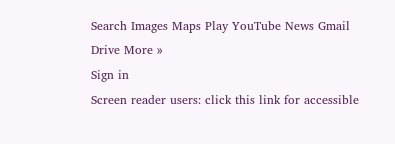Search Images Maps Play YouTube News Gmail Drive More »
Sign in
Screen reader users: click this link for accessible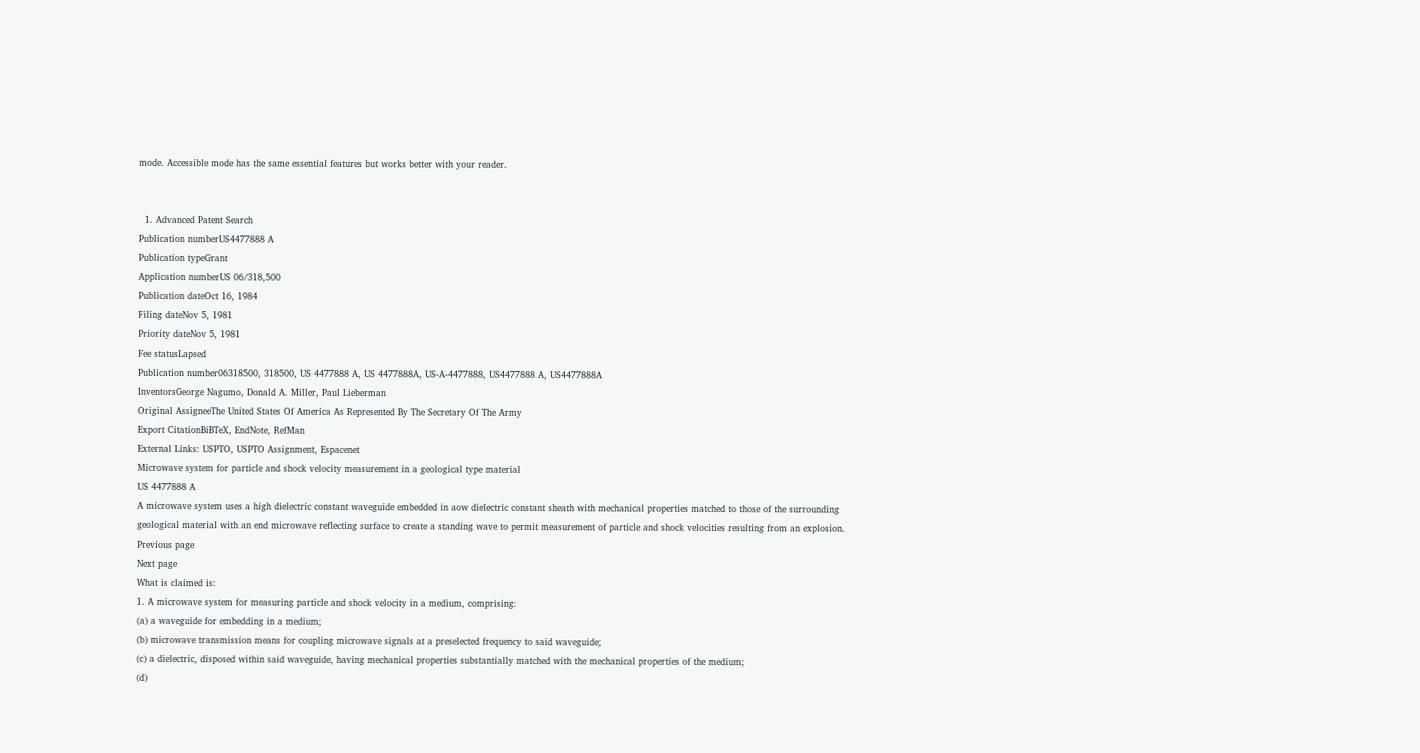mode. Accessible mode has the same essential features but works better with your reader.


  1. Advanced Patent Search
Publication numberUS4477888 A
Publication typeGrant
Application numberUS 06/318,500
Publication dateOct 16, 1984
Filing dateNov 5, 1981
Priority dateNov 5, 1981
Fee statusLapsed
Publication number06318500, 318500, US 4477888 A, US 4477888A, US-A-4477888, US4477888 A, US4477888A
InventorsGeorge Nagumo, Donald A. Miller, Paul Lieberman
Original AssigneeThe United States Of America As Represented By The Secretary Of The Army
Export CitationBiBTeX, EndNote, RefMan
External Links: USPTO, USPTO Assignment, Espacenet
Microwave system for particle and shock velocity measurement in a geological type material
US 4477888 A
A microwave system uses a high dielectric constant waveguide embedded in aow dielectric constant sheath with mechanical properties matched to those of the surrounding geological material with an end microwave reflecting surface to create a standing wave to permit measurement of particle and shock velocities resulting from an explosion.
Previous page
Next page
What is claimed is:
1. A microwave system for measuring particle and shock velocity in a medium, comprising:
(a) a waveguide for embedding in a medium;
(b) microwave transmission means for coupling microwave signals at a preselected frequency to said waveguide;
(c) a dielectric, disposed within said waveguide, having mechanical properties substantially matched with the mechanical properties of the medium;
(d)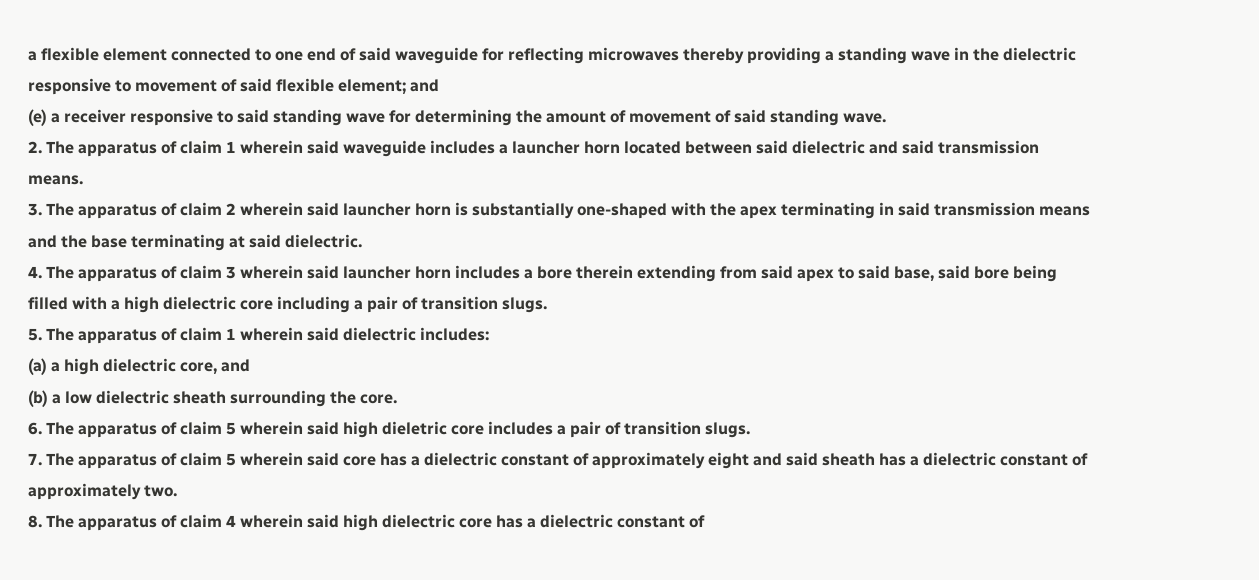a flexible element connected to one end of said waveguide for reflecting microwaves thereby providing a standing wave in the dielectric responsive to movement of said flexible element; and
(e) a receiver responsive to said standing wave for determining the amount of movement of said standing wave.
2. The apparatus of claim 1 wherein said waveguide includes a launcher horn located between said dielectric and said transmission means.
3. The apparatus of claim 2 wherein said launcher horn is substantially one-shaped with the apex terminating in said transmission means and the base terminating at said dielectric.
4. The apparatus of claim 3 wherein said launcher horn includes a bore therein extending from said apex to said base, said bore being filled with a high dielectric core including a pair of transition slugs.
5. The apparatus of claim 1 wherein said dielectric includes:
(a) a high dielectric core, and
(b) a low dielectric sheath surrounding the core.
6. The apparatus of claim 5 wherein said high dieletric core includes a pair of transition slugs.
7. The apparatus of claim 5 wherein said core has a dielectric constant of approximately eight and said sheath has a dielectric constant of approximately two.
8. The apparatus of claim 4 wherein said high dielectric core has a dielectric constant of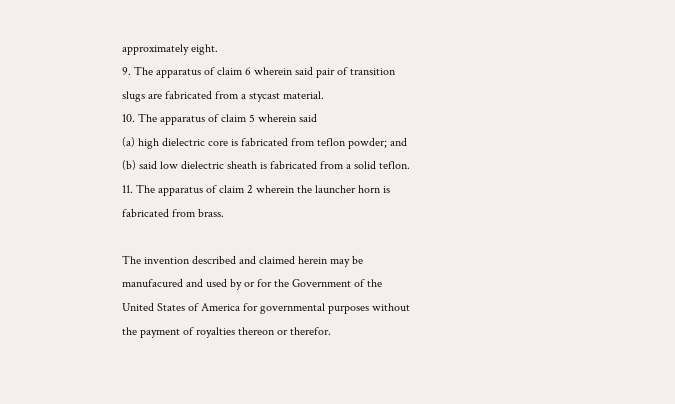approximately eight.
9. The apparatus of claim 6 wherein said pair of transition slugs are fabricated from a stycast material.
10. The apparatus of claim 5 wherein said
(a) high dielectric core is fabricated from teflon powder; and
(b) said low dielectric sheath is fabricated from a solid teflon.
11. The apparatus of claim 2 wherein the launcher horn is fabricated from brass.

The invention described and claimed herein may be manufacured and used by or for the Government of the United States of America for governmental purposes without the payment of royalties thereon or therefor.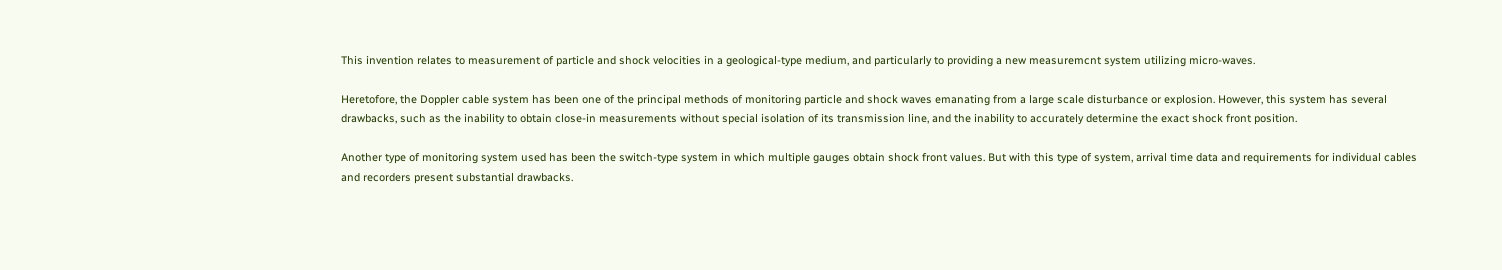This invention relates to measurement of particle and shock velocities in a geological-type medium, and particularly to providing a new measuremcnt system utilizing micro-waves.

Heretofore, the Doppler cable system has been one of the principal methods of monitoring particle and shock waves emanating from a large scale disturbance or explosion. However, this system has several drawbacks, such as the inability to obtain close-in measurements without special isolation of its transmission line, and the inability to accurately determine the exact shock front position.

Another type of monitoring system used has been the switch-type system in which multiple gauges obtain shock front values. But with this type of system, arrival time data and requirements for individual cables and recorders present substantial drawbacks.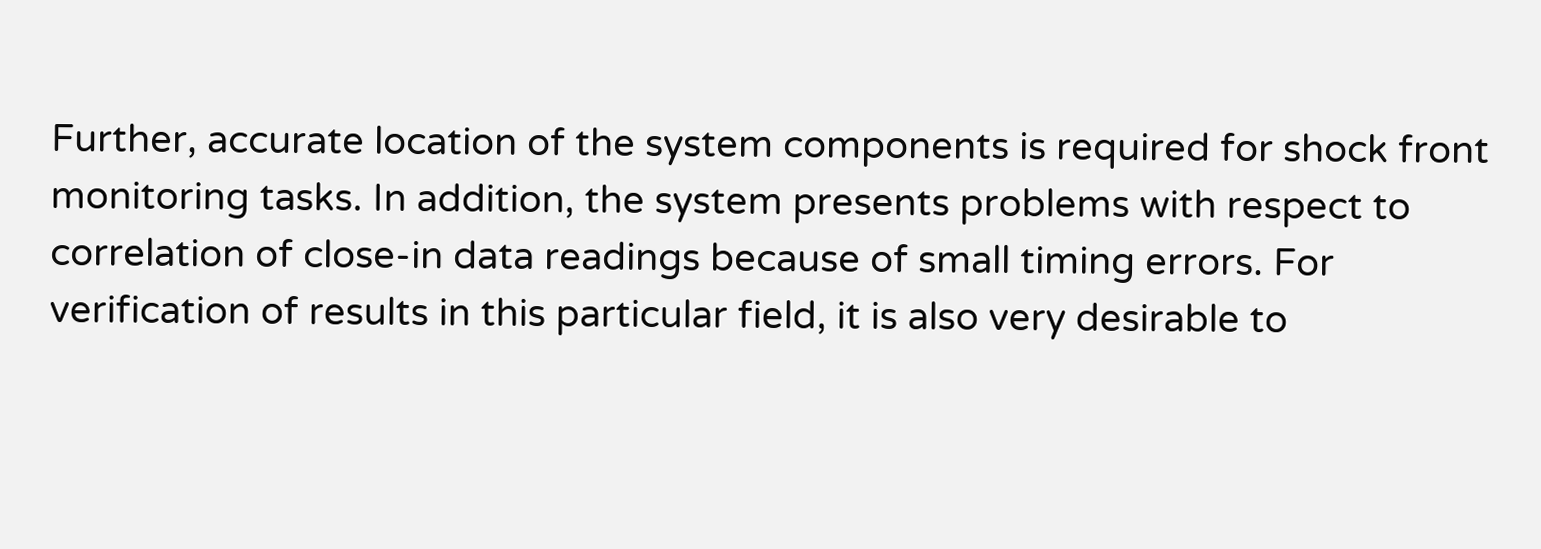Further, accurate location of the system components is required for shock front monitoring tasks. In addition, the system presents problems with respect to correlation of close-in data readings because of small timing errors. For verification of results in this particular field, it is also very desirable to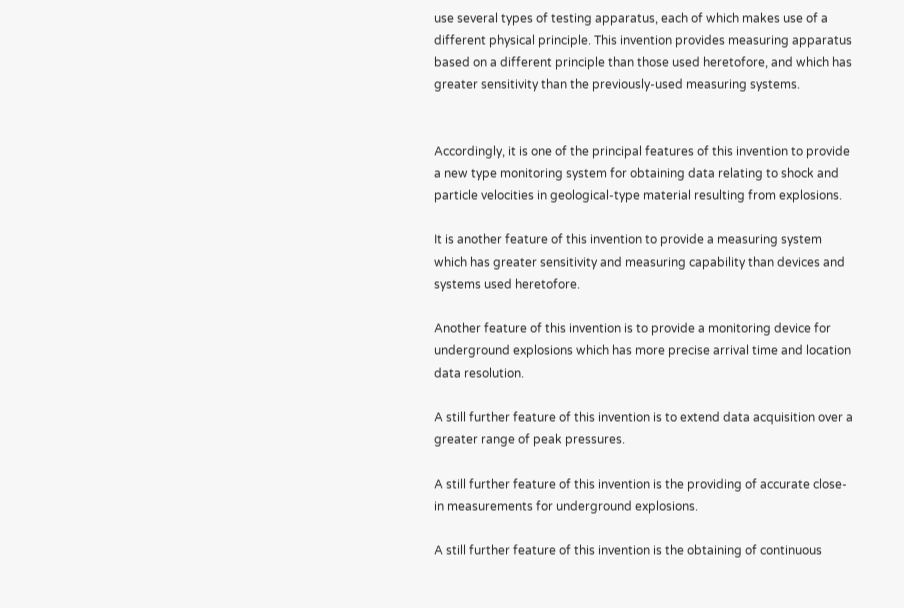use several types of testing apparatus, each of which makes use of a different physical principle. This invention provides measuring apparatus based on a different principle than those used heretofore, and which has greater sensitivity than the previously-used measuring systems.


Accordingly, it is one of the principal features of this invention to provide a new type monitoring system for obtaining data relating to shock and particle velocities in geological-type material resulting from explosions.

It is another feature of this invention to provide a measuring system which has greater sensitivity and measuring capability than devices and systems used heretofore.

Another feature of this invention is to provide a monitoring device for underground explosions which has more precise arrival time and location data resolution.

A still further feature of this invention is to extend data acquisition over a greater range of peak pressures.

A still further feature of this invention is the providing of accurate close-in measurements for underground explosions.

A still further feature of this invention is the obtaining of continuous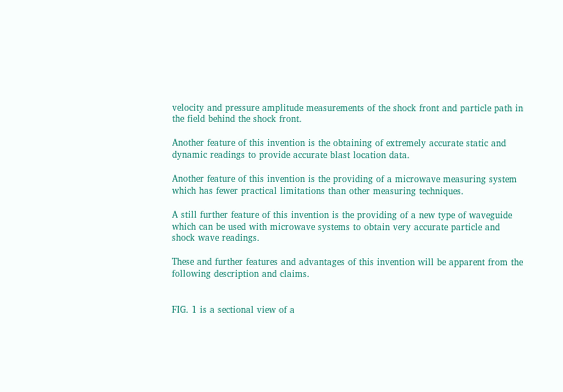velocity and pressure amplitude measurements of the shock front and particle path in the field behind the shock front.

Another feature of this invention is the obtaining of extremely accurate static and dynamic readings to provide accurate blast location data.

Another feature of this invention is the providing of a microwave measuring system which has fewer practical limitations than other measuring techniques.

A still further feature of this invention is the providing of a new type of waveguide which can be used with microwave systems to obtain very accurate particle and shock wave readings.

These and further features and advantages of this invention will be apparent from the following description and claims.


FIG. 1 is a sectional view of a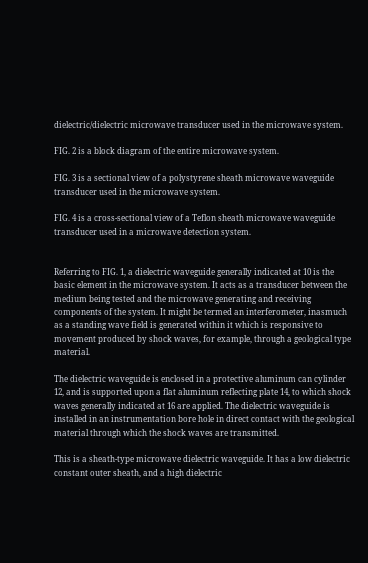dielectric/dielectric microwave transducer used in the microwave system.

FIG. 2 is a block diagram of the entire microwave system.

FIG. 3 is a sectional view of a polystyrene sheath microwave waveguide transducer used in the microwave system.

FIG. 4 is a cross-sectional view of a Teflon sheath microwave waveguide transducer used in a microwave detection system.


Referring to FIG. 1, a dielectric waveguide generally indicated at 10 is the basic element in the microwave system. It acts as a transducer between the medium being tested and the microwave generating and receiving components of the system. It might be termed an interferometer, inasmuch as a standing wave field is generated within it which is responsive to movement produced by shock waves, for example, through a geological type material.

The dielectric waveguide is enclosed in a protective aluminum can cylinder 12, and is supported upon a flat aluminum reflecting plate 14, to which shock waves generally indicated at 16 are applied. The dielectric waveguide is installed in an instrumentation bore hole in direct contact with the geological material through which the shock waves are transmitted.

This is a sheath-type microwave dielectric waveguide. It has a low dielectric constant outer sheath, and a high dielectric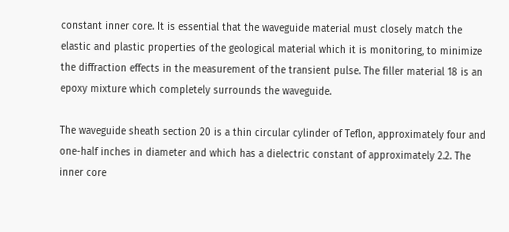constant inner core. It is essential that the waveguide material must closely match the elastic and plastic properties of the geological material which it is monitoring, to minimize the diffraction effects in the measurement of the transient pulse. The filler material 18 is an epoxy mixture which completely surrounds the waveguide.

The waveguide sheath section 20 is a thin circular cylinder of Teflon, approximately four and one-half inches in diameter and which has a dielectric constant of approximately 2.2. The inner core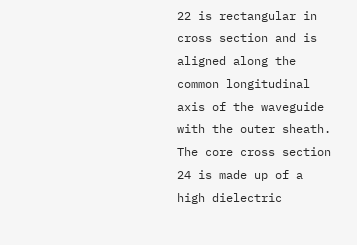22 is rectangular in cross section and is aligned along the common longitudinal axis of the waveguide with the outer sheath. The core cross section 24 is made up of a high dielectric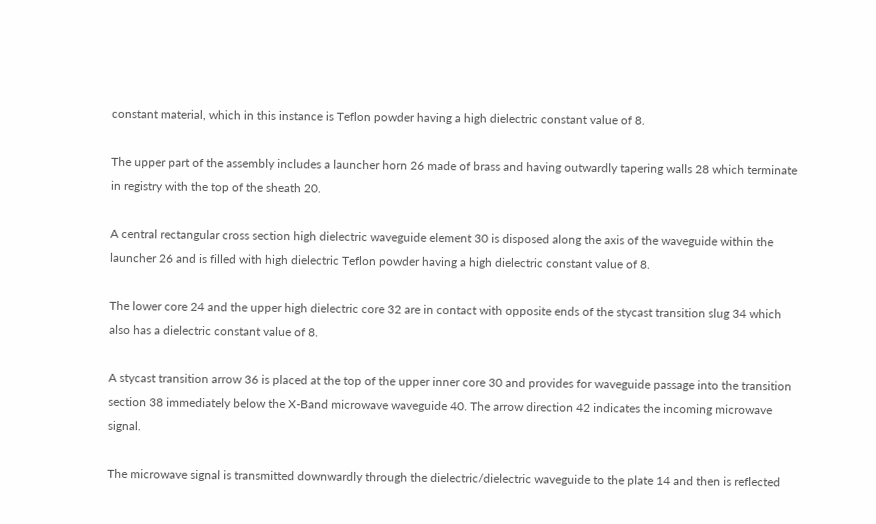constant material, which in this instance is Teflon powder having a high dielectric constant value of 8.

The upper part of the assembly includes a launcher horn 26 made of brass and having outwardly tapering walls 28 which terminate in registry with the top of the sheath 20.

A central rectangular cross section high dielectric waveguide element 30 is disposed along the axis of the waveguide within the launcher 26 and is filled with high dielectric Teflon powder having a high dielectric constant value of 8.

The lower core 24 and the upper high dielectric core 32 are in contact with opposite ends of the stycast transition slug 34 which also has a dielectric constant value of 8.

A stycast transition arrow 36 is placed at the top of the upper inner core 30 and provides for waveguide passage into the transition section 38 immediately below the X-Band microwave waveguide 40. The arrow direction 42 indicates the incoming microwave signal.

The microwave signal is transmitted downwardly through the dielectric/dielectric waveguide to the plate 14 and then is reflected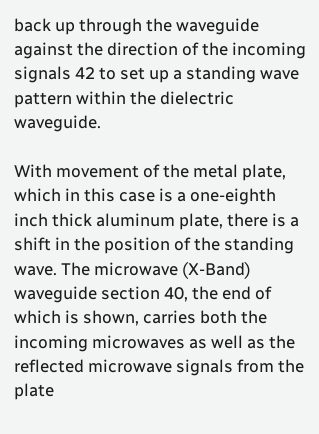back up through the waveguide against the direction of the incoming signals 42 to set up a standing wave pattern within the dielectric waveguide.

With movement of the metal plate, which in this case is a one-eighth inch thick aluminum plate, there is a shift in the position of the standing wave. The microwave (X-Band) waveguide section 40, the end of which is shown, carries both the incoming microwaves as well as the reflected microwave signals from the plate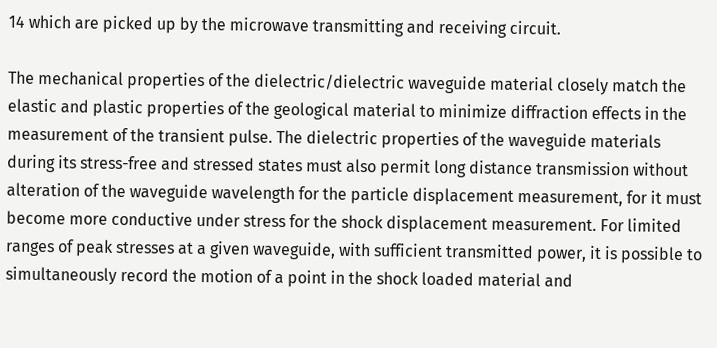14 which are picked up by the microwave transmitting and receiving circuit.

The mechanical properties of the dielectric/dielectric waveguide material closely match the elastic and plastic properties of the geological material to minimize diffraction effects in the measurement of the transient pulse. The dielectric properties of the waveguide materials during its stress-free and stressed states must also permit long distance transmission without alteration of the waveguide wavelength for the particle displacement measurement, for it must become more conductive under stress for the shock displacement measurement. For limited ranges of peak stresses at a given waveguide, with sufficient transmitted power, it is possible to simultaneously record the motion of a point in the shock loaded material and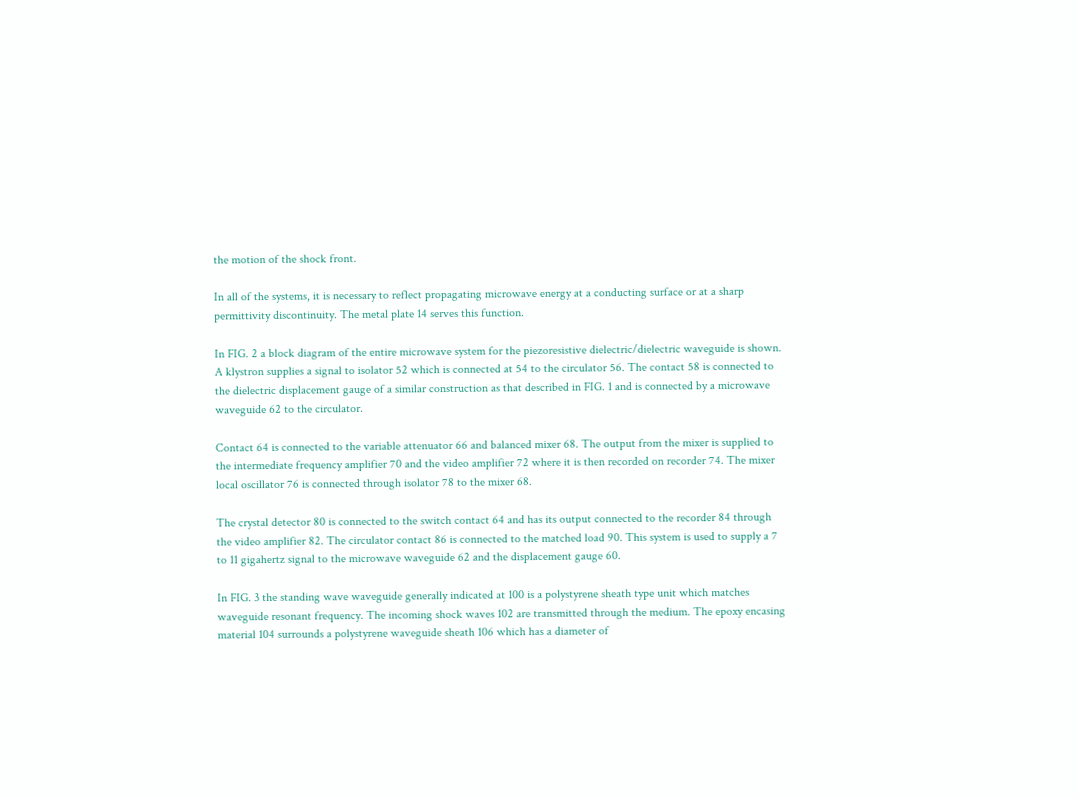the motion of the shock front.

In all of the systems, it is necessary to reflect propagating microwave energy at a conducting surface or at a sharp permittivity discontinuity. The metal plate 14 serves this function.

In FIG. 2 a block diagram of the entire microwave system for the piezoresistive dielectric/dielectric waveguide is shown. A klystron supplies a signal to isolator 52 which is connected at 54 to the circulator 56. The contact 58 is connected to the dielectric displacement gauge of a similar construction as that described in FIG. 1 and is connected by a microwave waveguide 62 to the circulator.

Contact 64 is connected to the variable attenuator 66 and balanced mixer 68. The output from the mixer is supplied to the intermediate frequency amplifier 70 and the video amplifier 72 where it is then recorded on recorder 74. The mixer local oscillator 76 is connected through isolator 78 to the mixer 68.

The crystal detector 80 is connected to the switch contact 64 and has its output connected to the recorder 84 through the video amplifier 82. The circulator contact 86 is connected to the matched load 90. This system is used to supply a 7 to 11 gigahertz signal to the microwave waveguide 62 and the displacement gauge 60.

In FIG. 3 the standing wave waveguide generally indicated at 100 is a polystyrene sheath type unit which matches waveguide resonant frequency. The incoming shock waves 102 are transmitted through the medium. The epoxy encasing material 104 surrounds a polystyrene waveguide sheath 106 which has a diameter of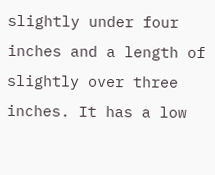slightly under four inches and a length of slightly over three inches. It has a low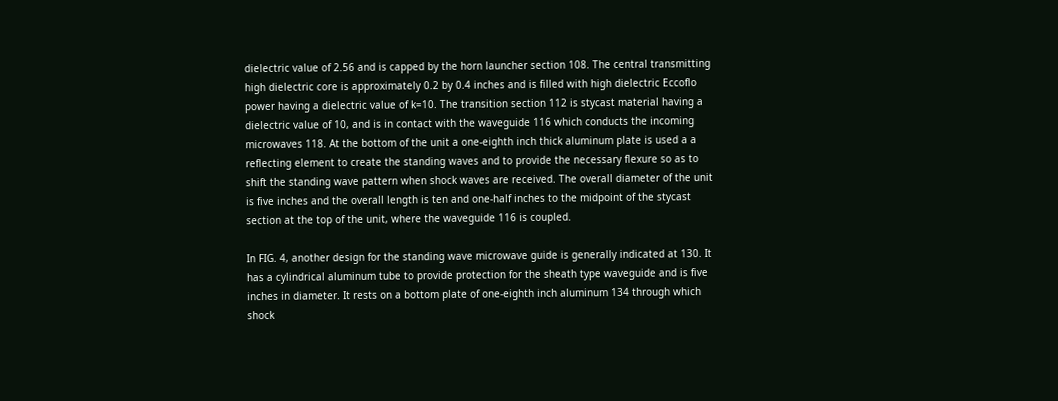dielectric value of 2.56 and is capped by the horn launcher section 108. The central transmitting high dielectric core is approximately 0.2 by 0.4 inches and is filled with high dielectric Eccoflo power having a dielectric value of k=10. The transition section 112 is stycast material having a dielectric value of 10, and is in contact with the waveguide 116 which conducts the incoming microwaves 118. At the bottom of the unit a one-eighth inch thick aluminum plate is used a a reflecting element to create the standing waves and to provide the necessary flexure so as to shift the standing wave pattern when shock waves are received. The overall diameter of the unit is five inches and the overall length is ten and one-half inches to the midpoint of the stycast section at the top of the unit, where the waveguide 116 is coupled.

In FIG. 4, another design for the standing wave microwave guide is generally indicated at 130. It has a cylindrical aluminum tube to provide protection for the sheath type waveguide and is five inches in diameter. It rests on a bottom plate of one-eighth inch aluminum 134 through which shock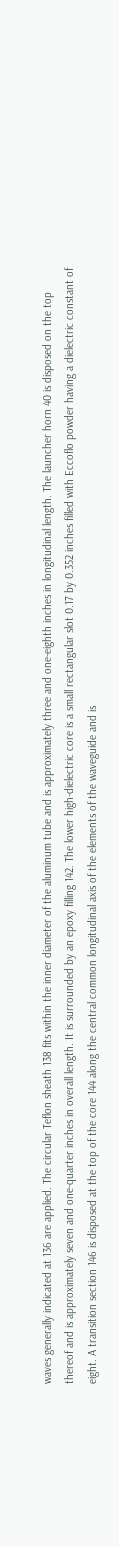waves generally indicated at 136 are applied. The circular Teflon sheath 138 fits within the inner diameter of the aluminum tube and is approximately three and one-eighth inches in longitudinal length. The launcher horn 40 is disposed on the top thereof and is approximately seven and one-quarter inches in overall length. It is surrounded by an epoxy filling 142. The lower high-dielectric core is a small rectangular slot 0.17 by 0.352 inches filled with Eccoflo powder having a dielectric constant of eight. A transition section 146 is disposed at the top of the core 144 along the central common longitudinal axis of the elements of the waveguide and is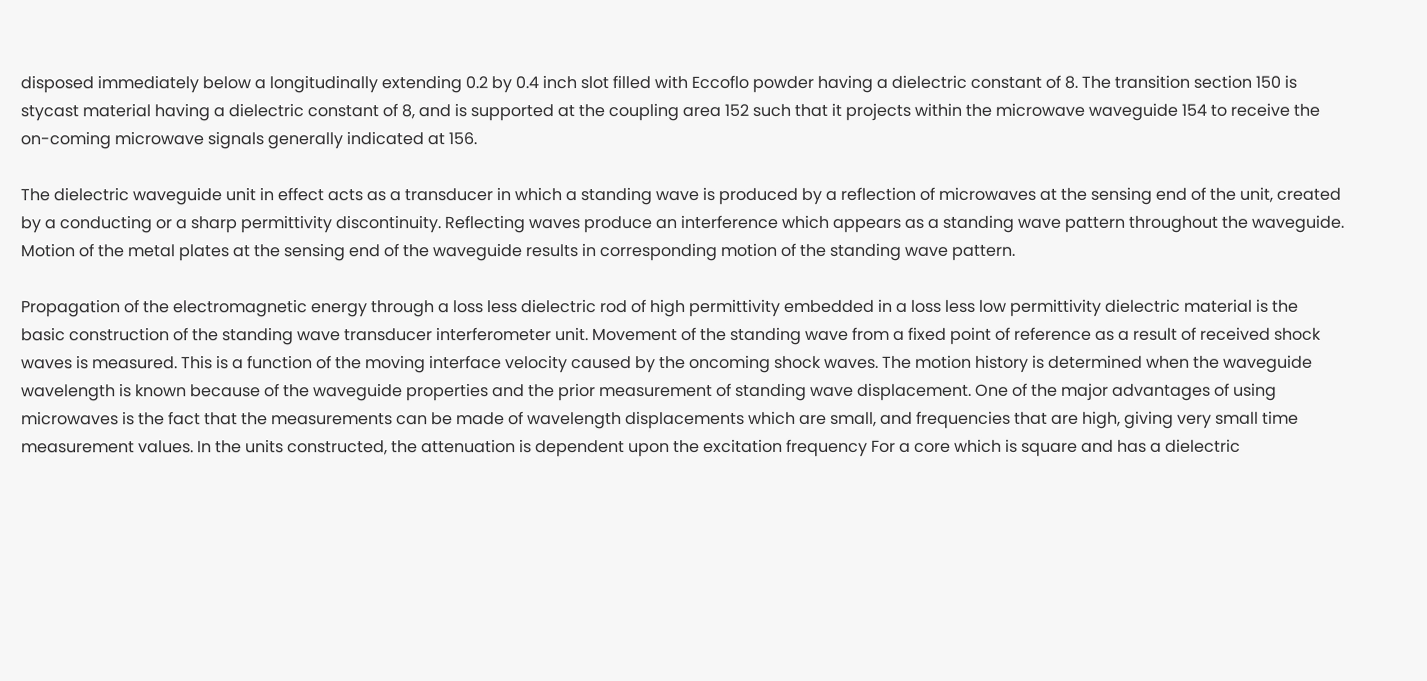disposed immediately below a longitudinally extending 0.2 by 0.4 inch slot filled with Eccoflo powder having a dielectric constant of 8. The transition section 150 is stycast material having a dielectric constant of 8, and is supported at the coupling area 152 such that it projects within the microwave waveguide 154 to receive the on-coming microwave signals generally indicated at 156.

The dielectric waveguide unit in effect acts as a transducer in which a standing wave is produced by a reflection of microwaves at the sensing end of the unit, created by a conducting or a sharp permittivity discontinuity. Reflecting waves produce an interference which appears as a standing wave pattern throughout the waveguide. Motion of the metal plates at the sensing end of the waveguide results in corresponding motion of the standing wave pattern.

Propagation of the electromagnetic energy through a loss less dielectric rod of high permittivity embedded in a loss less low permittivity dielectric material is the basic construction of the standing wave transducer interferometer unit. Movement of the standing wave from a fixed point of reference as a result of received shock waves is measured. This is a function of the moving interface velocity caused by the oncoming shock waves. The motion history is determined when the waveguide wavelength is known because of the waveguide properties and the prior measurement of standing wave displacement. One of the major advantages of using microwaves is the fact that the measurements can be made of wavelength displacements which are small, and frequencies that are high, giving very small time measurement values. In the units constructed, the attenuation is dependent upon the excitation frequency For a core which is square and has a dielectric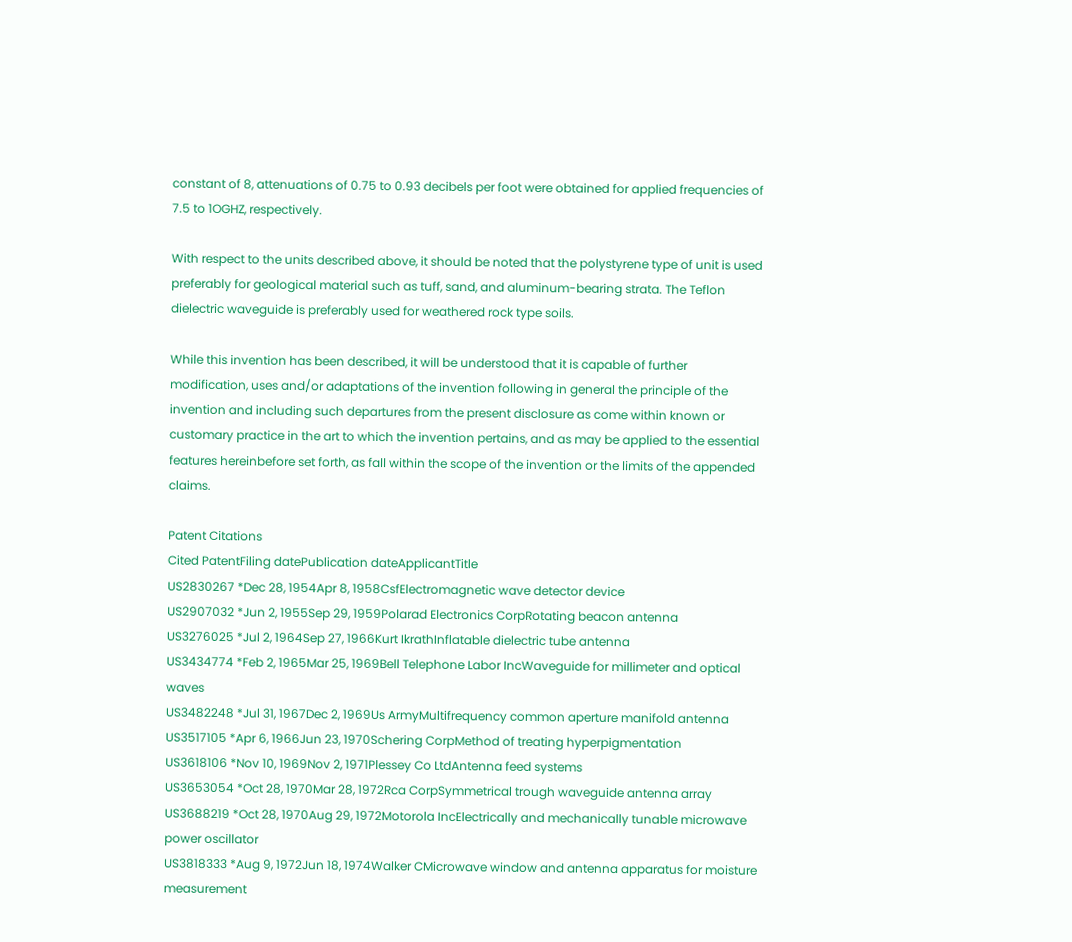constant of 8, attenuations of 0.75 to 0.93 decibels per foot were obtained for applied frequencies of 7.5 to 1OGHZ, respectively.

With respect to the units described above, it should be noted that the polystyrene type of unit is used preferably for geological material such as tuff, sand, and aluminum-bearing strata. The Teflon dielectric waveguide is preferably used for weathered rock type soils.

While this invention has been described, it will be understood that it is capable of further modification, uses and/or adaptations of the invention following in general the principle of the invention and including such departures from the present disclosure as come within known or customary practice in the art to which the invention pertains, and as may be applied to the essential features hereinbefore set forth, as fall within the scope of the invention or the limits of the appended claims.

Patent Citations
Cited PatentFiling datePublication dateApplicantTitle
US2830267 *Dec 28, 1954Apr 8, 1958CsfElectromagnetic wave detector device
US2907032 *Jun 2, 1955Sep 29, 1959Polarad Electronics CorpRotating beacon antenna
US3276025 *Jul 2, 1964Sep 27, 1966Kurt IkrathInflatable dielectric tube antenna
US3434774 *Feb 2, 1965Mar 25, 1969Bell Telephone Labor IncWaveguide for millimeter and optical waves
US3482248 *Jul 31, 1967Dec 2, 1969Us ArmyMultifrequency common aperture manifold antenna
US3517105 *Apr 6, 1966Jun 23, 1970Schering CorpMethod of treating hyperpigmentation
US3618106 *Nov 10, 1969Nov 2, 1971Plessey Co LtdAntenna feed systems
US3653054 *Oct 28, 1970Mar 28, 1972Rca CorpSymmetrical trough waveguide antenna array
US3688219 *Oct 28, 1970Aug 29, 1972Motorola IncElectrically and mechanically tunable microwave power oscillator
US3818333 *Aug 9, 1972Jun 18, 1974Walker CMicrowave window and antenna apparatus for moisture measurement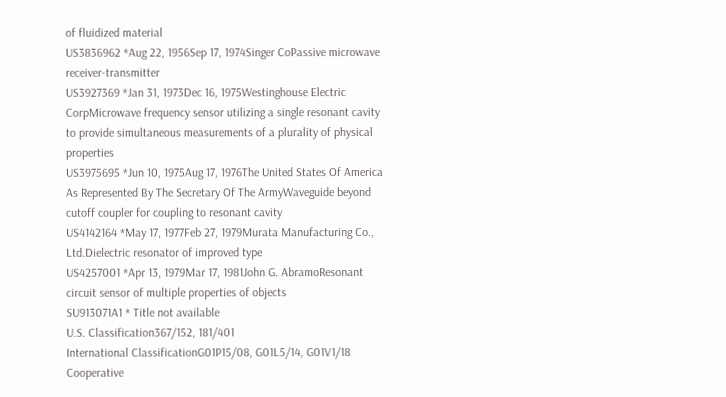of fluidized material
US3836962 *Aug 22, 1956Sep 17, 1974Singer CoPassive microwave receiver-transmitter
US3927369 *Jan 31, 1973Dec 16, 1975Westinghouse Electric CorpMicrowave frequency sensor utilizing a single resonant cavity to provide simultaneous measurements of a plurality of physical properties
US3975695 *Jun 10, 1975Aug 17, 1976The United States Of America As Represented By The Secretary Of The ArmyWaveguide beyond cutoff coupler for coupling to resonant cavity
US4142164 *May 17, 1977Feb 27, 1979Murata Manufacturing Co., Ltd.Dielectric resonator of improved type
US4257001 *Apr 13, 1979Mar 17, 1981John G. AbramoResonant circuit sensor of multiple properties of objects
SU913071A1 * Title not available
U.S. Classification367/152, 181/401
International ClassificationG01P15/08, G01L5/14, G01V1/18
Cooperative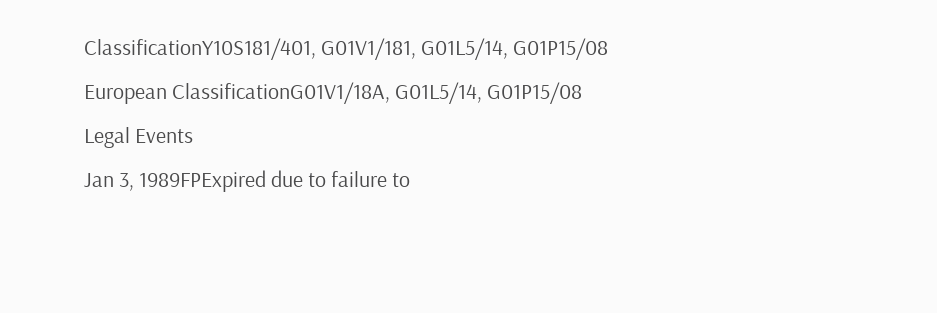ClassificationY10S181/401, G01V1/181, G01L5/14, G01P15/08
European ClassificationG01V1/18A, G01L5/14, G01P15/08
Legal Events
Jan 3, 1989FPExpired due to failure to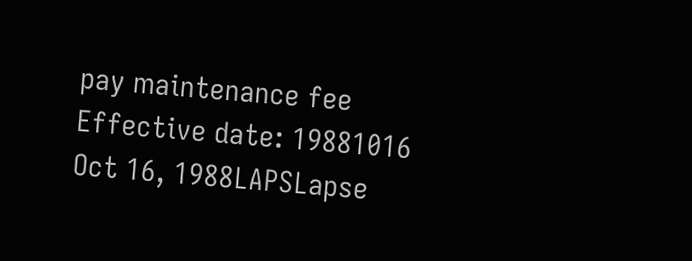pay maintenance fee
Effective date: 19881016
Oct 16, 1988LAPSLapse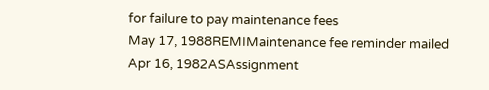for failure to pay maintenance fees
May 17, 1988REMIMaintenance fee reminder mailed
Apr 16, 1982ASAssignment